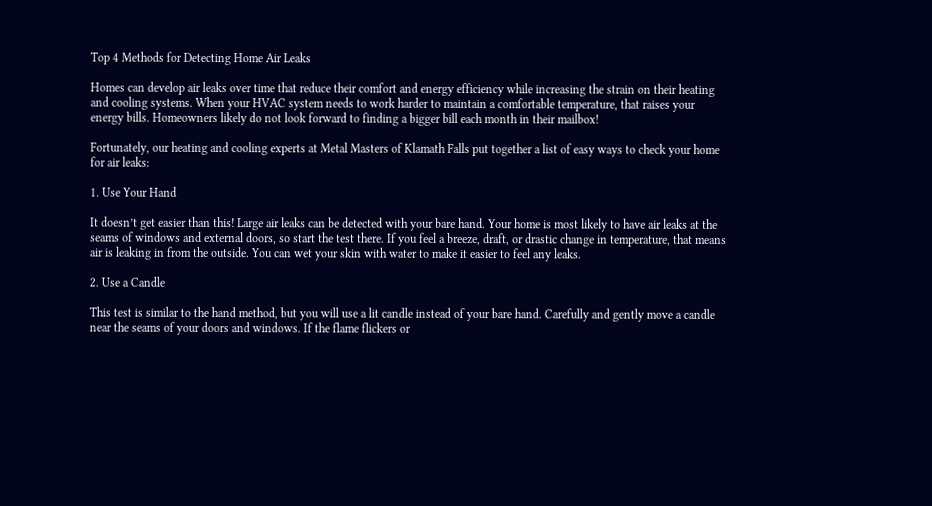Top 4 Methods for Detecting Home Air Leaks

Homes can develop air leaks over time that reduce their comfort and energy efficiency while increasing the strain on their heating and cooling systems. When your HVAC system needs to work harder to maintain a comfortable temperature, that raises your energy bills. Homeowners likely do not look forward to finding a bigger bill each month in their mailbox!

Fortunately, our heating and cooling experts at Metal Masters of Klamath Falls put together a list of easy ways to check your home for air leaks:

1. Use Your Hand

It doesn’t get easier than this! Large air leaks can be detected with your bare hand. Your home is most likely to have air leaks at the seams of windows and external doors, so start the test there. If you feel a breeze, draft, or drastic change in temperature, that means air is leaking in from the outside. You can wet your skin with water to make it easier to feel any leaks.

2. Use a Candle

This test is similar to the hand method, but you will use a lit candle instead of your bare hand. Carefully and gently move a candle near the seams of your doors and windows. If the flame flickers or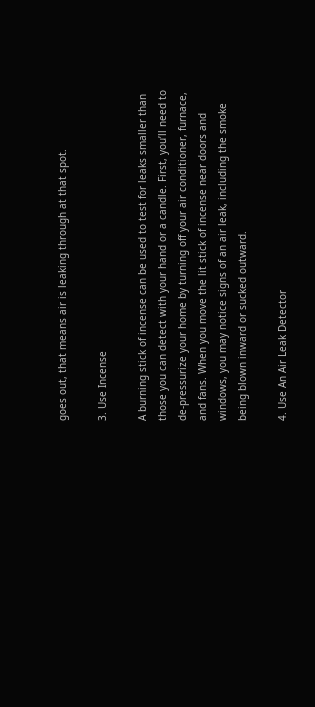goes out, that means air is leaking through at that spot.

3. Use Incense

A burning stick of incense can be used to test for leaks smaller than those you can detect with your hand or a candle. First, you’ll need to de-pressurize your home by turning off your air conditioner, furnace, and fans. When you move the lit stick of incense near doors and windows, you may notice signs of an air leak, including the smoke being blown inward or sucked outward.

4. Use An Air Leak Detector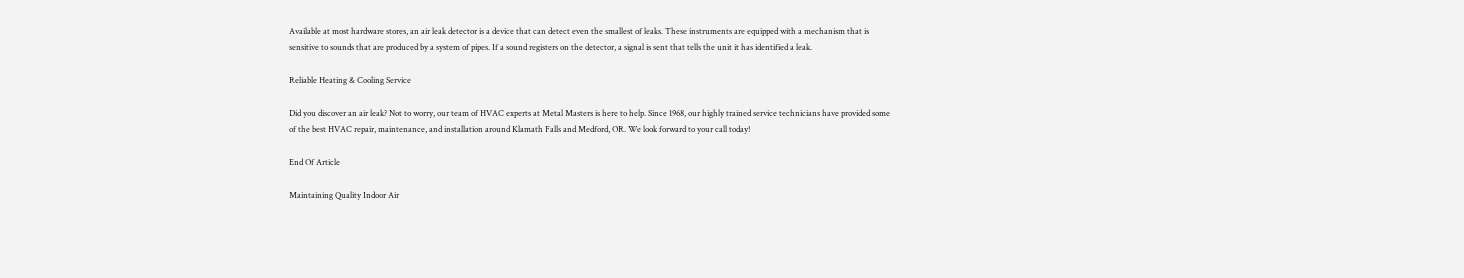Available at most hardware stores, an air leak detector is a device that can detect even the smallest of leaks. These instruments are equipped with a mechanism that is sensitive to sounds that are produced by a system of pipes. If a sound registers on the detector, a signal is sent that tells the unit it has identified a leak.

Reliable Heating & Cooling Service

Did you discover an air leak? Not to worry, our team of HVAC experts at Metal Masters is here to help. Since 1968, our highly trained service technicians have provided some of the best HVAC repair, maintenance, and installation around Klamath Falls and Medford, OR. We look forward to your call today!

End Of Article

Maintaining Quality Indoor Air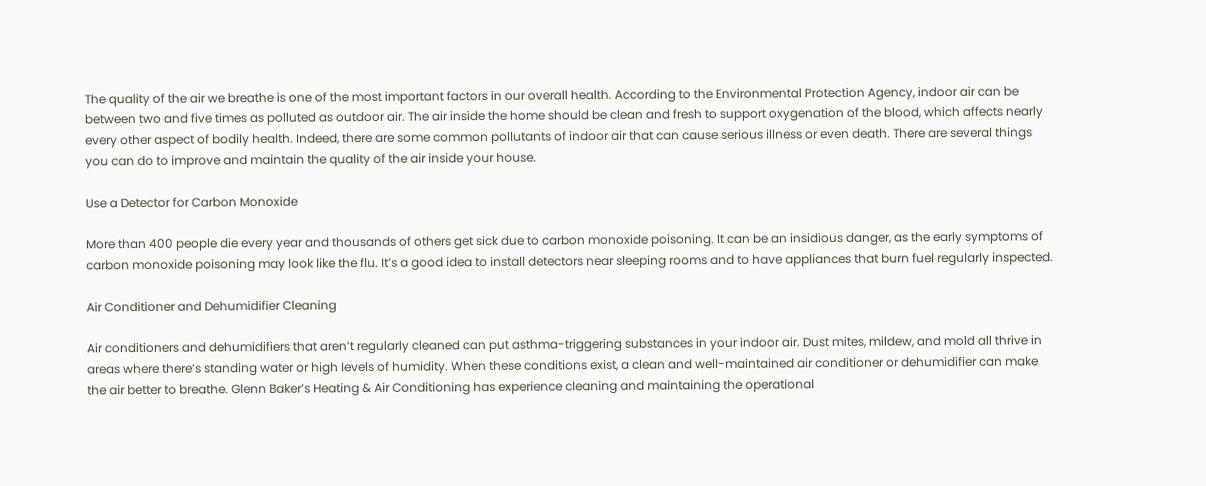The quality of the air we breathe is one of the most important factors in our overall health. According to the Environmental Protection Agency, indoor air can be between two and five times as polluted as outdoor air. The air inside the home should be clean and fresh to support oxygenation of the blood, which affects nearly every other aspect of bodily health. Indeed, there are some common pollutants of indoor air that can cause serious illness or even death. There are several things you can do to improve and maintain the quality of the air inside your house.

Use a Detector for Carbon Monoxide

More than 400 people die every year and thousands of others get sick due to carbon monoxide poisoning. It can be an insidious danger, as the early symptoms of carbon monoxide poisoning may look like the flu. It’s a good idea to install detectors near sleeping rooms and to have appliances that burn fuel regularly inspected.

Air Conditioner and Dehumidifier Cleaning

Air conditioners and dehumidifiers that aren’t regularly cleaned can put asthma-triggering substances in your indoor air. Dust mites, mildew, and mold all thrive in areas where there’s standing water or high levels of humidity. When these conditions exist, a clean and well-maintained air conditioner or dehumidifier can make the air better to breathe. Glenn Baker’s Heating & Air Conditioning has experience cleaning and maintaining the operational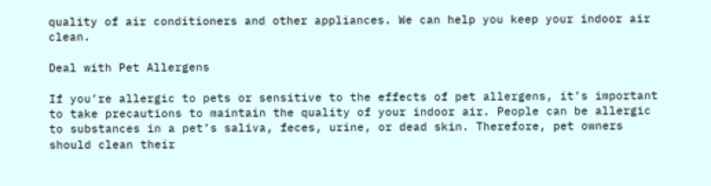quality of air conditioners and other appliances. We can help you keep your indoor air clean.

Deal with Pet Allergens

If you’re allergic to pets or sensitive to the effects of pet allergens, it’s important to take precautions to maintain the quality of your indoor air. People can be allergic to substances in a pet’s saliva, feces, urine, or dead skin. Therefore, pet owners should clean their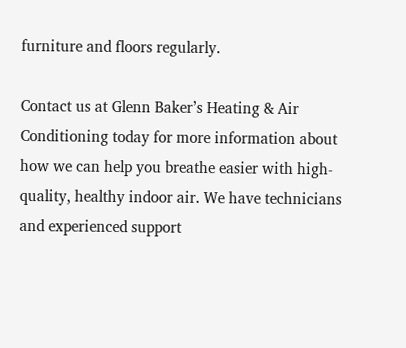furniture and floors regularly.

Contact us at Glenn Baker’s Heating & Air Conditioning today for more information about how we can help you breathe easier with high-quality, healthy indoor air. We have technicians and experienced support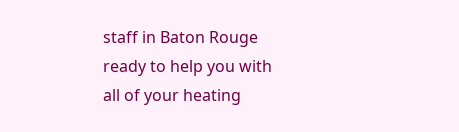staff in Baton Rouge ready to help you with all of your heating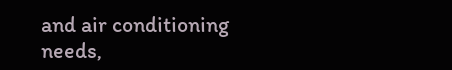and air conditioning needs,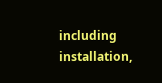including installation,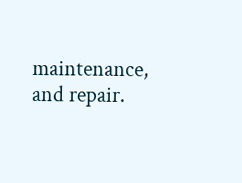maintenance, and repair.